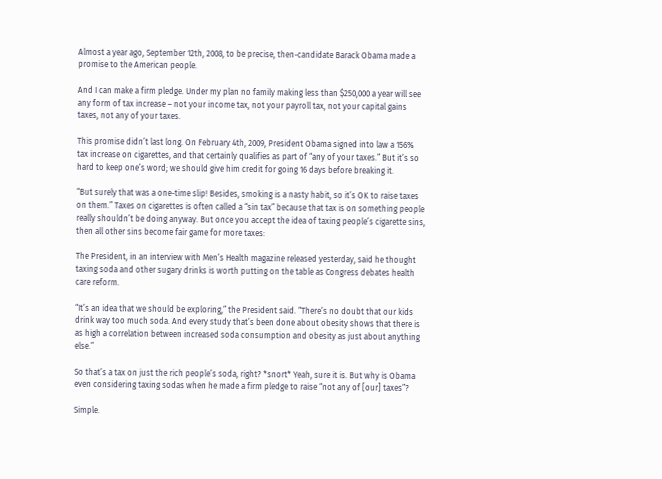Almost a year ago, September 12th, 2008, to be precise, then-candidate Barack Obama made a promise to the American people.

And I can make a firm pledge. Under my plan no family making less than $250,000 a year will see any form of tax increase – not your income tax, not your payroll tax, not your capital gains taxes, not any of your taxes.

This promise didn’t last long. On February 4th, 2009, President Obama signed into law a 156% tax increase on cigarettes, and that certainly qualifies as part of “any of your taxes.” But it’s so hard to keep one’s word; we should give him credit for going 16 days before breaking it.

“But surely that was a one-time slip! Besides, smoking is a nasty habit, so it’s OK to raise taxes on them.” Taxes on cigarettes is often called a “sin tax” because that tax is on something people really shouldn’t be doing anyway. But once you accept the idea of taxing people’s cigarette sins, then all other sins become fair game for more taxes:

The President, in an interview with Men’s Health magazine released yesterday, said he thought taxing soda and other sugary drinks is worth putting on the table as Congress debates health care reform.

“It’s an idea that we should be exploring,” the President said. “There’s no doubt that our kids drink way too much soda. And every study that’s been done about obesity shows that there is as high a correlation between increased soda consumption and obesity as just about anything else.”

So that’s a tax on just the rich people’s soda, right? *snort* Yeah, sure it is. But why is Obama even considering taxing sodas when he made a firm pledge to raise “not any of [our] taxes”?

Simple.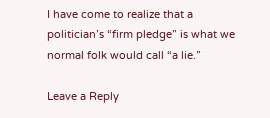I have come to realize that a politician’s “firm pledge” is what we normal folk would call “a lie.”

Leave a Reply